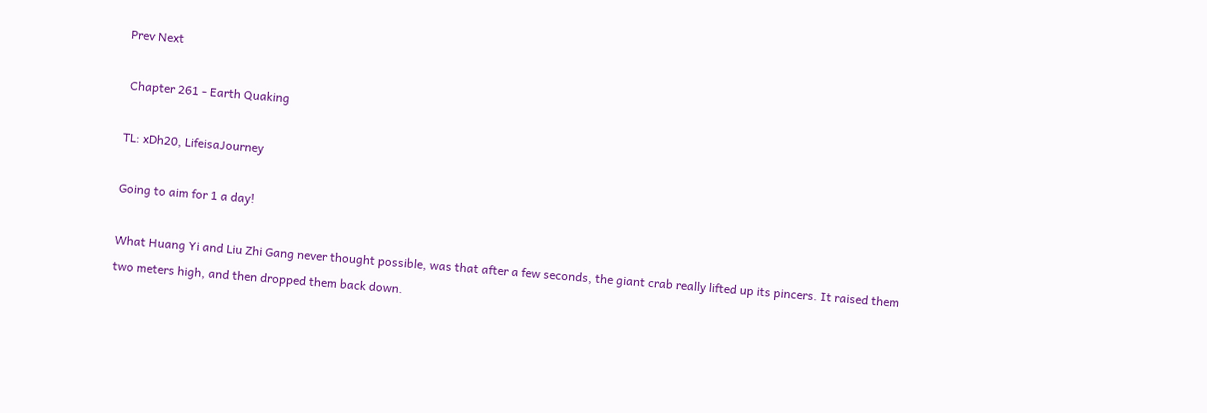Prev Next

 Chapter 261 - Earth Quaking

TL: xDh20, LifeisaJourney

Going to aim for 1 a day!

What Huang Yi and Liu Zhi Gang never thought possible, was that after a few seconds, the giant crab really lifted up its pincers. It raised them two meters high, and then dropped them back down.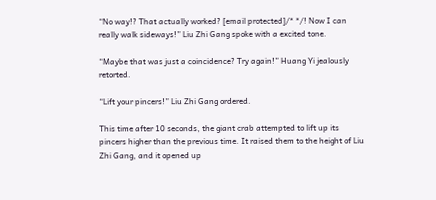“No way!? That actually worked? [email protected]/* */! Now I can really walk sideways!” Liu Zhi Gang spoke with a excited tone.

“Maybe that was just a coincidence? Try again!” Huang Yi jealously retorted.

“Lift your pincers!” Liu Zhi Gang ordered.

This time after 10 seconds, the giant crab attempted to lift up its pincers higher than the previous time. It raised them to the height of Liu Zhi Gang, and it opened up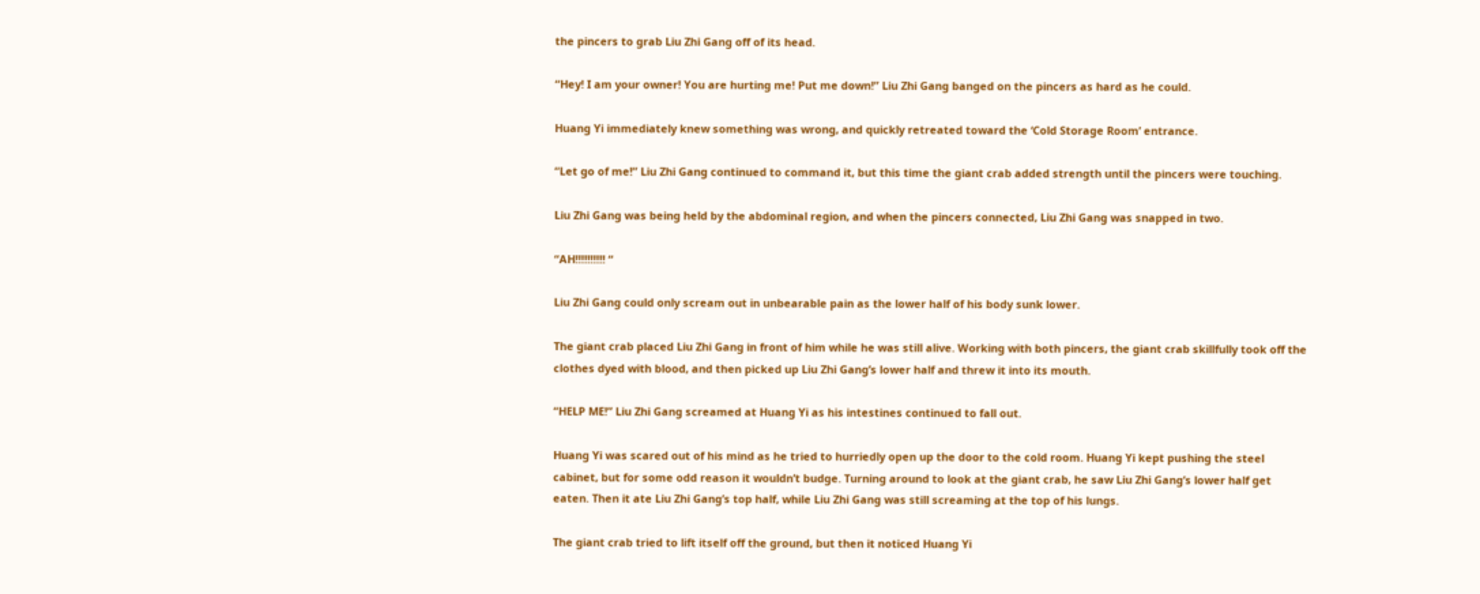the pincers to grab Liu Zhi Gang off of its head.

“Hey! I am your owner! You are hurting me! Put me down!” Liu Zhi Gang banged on the pincers as hard as he could.

Huang Yi immediately knew something was wrong, and quickly retreated toward the ‘Cold Storage Room’ entrance.

“Let go of me!” Liu Zhi Gang continued to command it, but this time the giant crab added strength until the pincers were touching.

Liu Zhi Gang was being held by the abdominal region, and when the pincers connected, Liu Zhi Gang was snapped in two.

“AH!!!!!!!!!! “

Liu Zhi Gang could only scream out in unbearable pain as the lower half of his body sunk lower.

The giant crab placed Liu Zhi Gang in front of him while he was still alive. Working with both pincers, the giant crab skillfully took off the clothes dyed with blood, and then picked up Liu Zhi Gang’s lower half and threw it into its mouth.

“HELP ME!” Liu Zhi Gang screamed at Huang Yi as his intestines continued to fall out.

Huang Yi was scared out of his mind as he tried to hurriedly open up the door to the cold room. Huang Yi kept pushing the steel cabinet, but for some odd reason it wouldn’t budge. Turning around to look at the giant crab, he saw Liu Zhi Gang’s lower half get eaten. Then it ate Liu Zhi Gang’s top half, while Liu Zhi Gang was still screaming at the top of his lungs.

The giant crab tried to lift itself off the ground, but then it noticed Huang Yi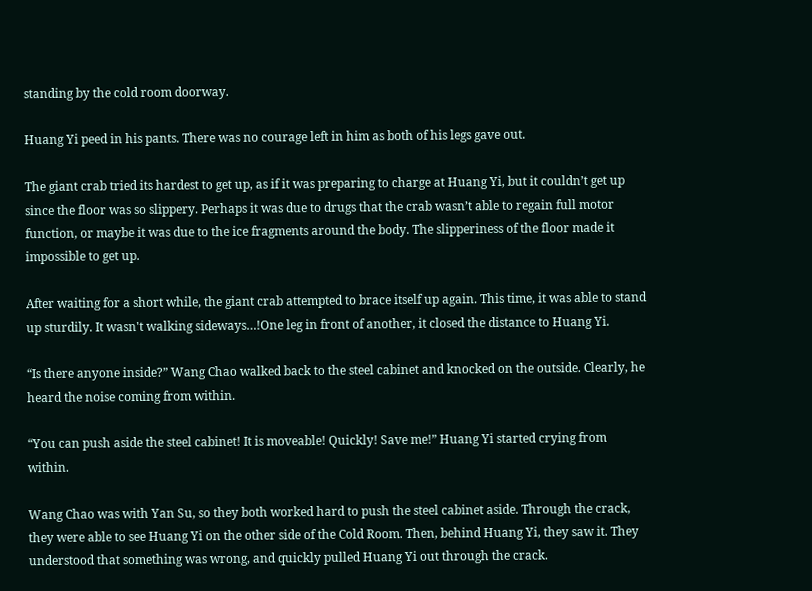standing by the cold room doorway.

Huang Yi peed in his pants. There was no courage left in him as both of his legs gave out.

The giant crab tried its hardest to get up, as if it was preparing to charge at Huang Yi, but it couldn’t get up since the floor was so slippery. Perhaps it was due to drugs that the crab wasn’t able to regain full motor function, or maybe it was due to the ice fragments around the body. The slipperiness of the floor made it impossible to get up.

After waiting for a short while, the giant crab attempted to brace itself up again. This time, it was able to stand up sturdily. It wasn't walking sideways…!One leg in front of another, it closed the distance to Huang Yi.

“Is there anyone inside?” Wang Chao walked back to the steel cabinet and knocked on the outside. Clearly, he heard the noise coming from within.

“You can push aside the steel cabinet! It is moveable! Quickly! Save me!” Huang Yi started crying from within.

Wang Chao was with Yan Su, so they both worked hard to push the steel cabinet aside. Through the crack, they were able to see Huang Yi on the other side of the Cold Room. Then, behind Huang Yi, they saw it. They understood that something was wrong, and quickly pulled Huang Yi out through the crack.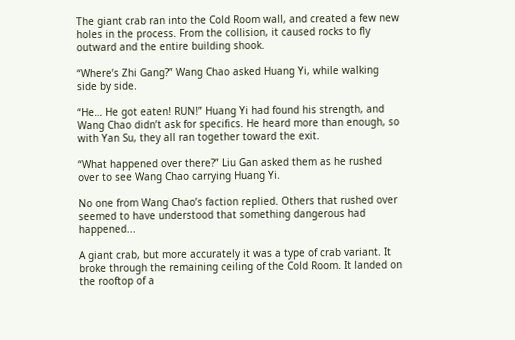The giant crab ran into the Cold Room wall, and created a few new holes in the process. From the collision, it caused rocks to fly outward and the entire building shook.

“Where’s Zhi Gang?” Wang Chao asked Huang Yi, while walking side by side.

“He… He got eaten! RUN!” Huang Yi had found his strength, and Wang Chao didn’t ask for specifics. He heard more than enough, so with Yan Su, they all ran together toward the exit.

“What happened over there?” Liu Gan asked them as he rushed over to see Wang Chao carrying Huang Yi.

No one from Wang Chao’s faction replied. Others that rushed over seemed to have understood that something dangerous had happened...

A giant crab, but more accurately it was a type of crab variant. It broke through the remaining ceiling of the Cold Room. It landed on the rooftop of a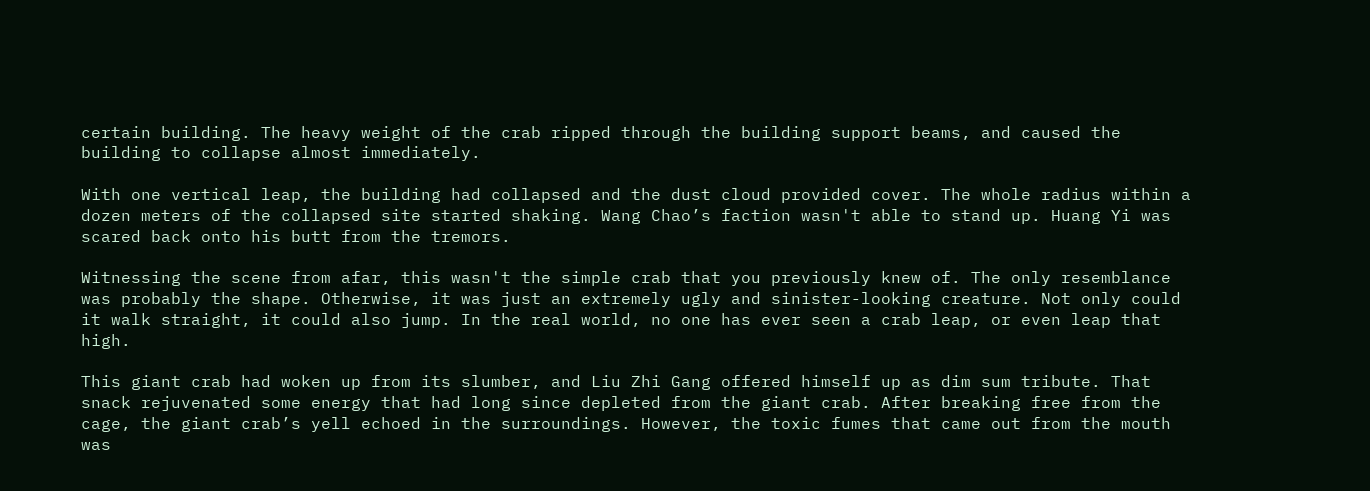certain building. The heavy weight of the crab ripped through the building support beams, and caused the building to collapse almost immediately.

With one vertical leap, the building had collapsed and the dust cloud provided cover. The whole radius within a dozen meters of the collapsed site started shaking. Wang Chao’s faction wasn't able to stand up. Huang Yi was scared back onto his butt from the tremors.

Witnessing the scene from afar, this wasn't the simple crab that you previously knew of. The only resemblance was probably the shape. Otherwise, it was just an extremely ugly and sinister-looking creature. Not only could it walk straight, it could also jump. In the real world, no one has ever seen a crab leap, or even leap that high.

This giant crab had woken up from its slumber, and Liu Zhi Gang offered himself up as dim sum tribute. That snack rejuvenated some energy that had long since depleted from the giant crab. After breaking free from the cage, the giant crab’s yell echoed in the surroundings. However, the toxic fumes that came out from the mouth was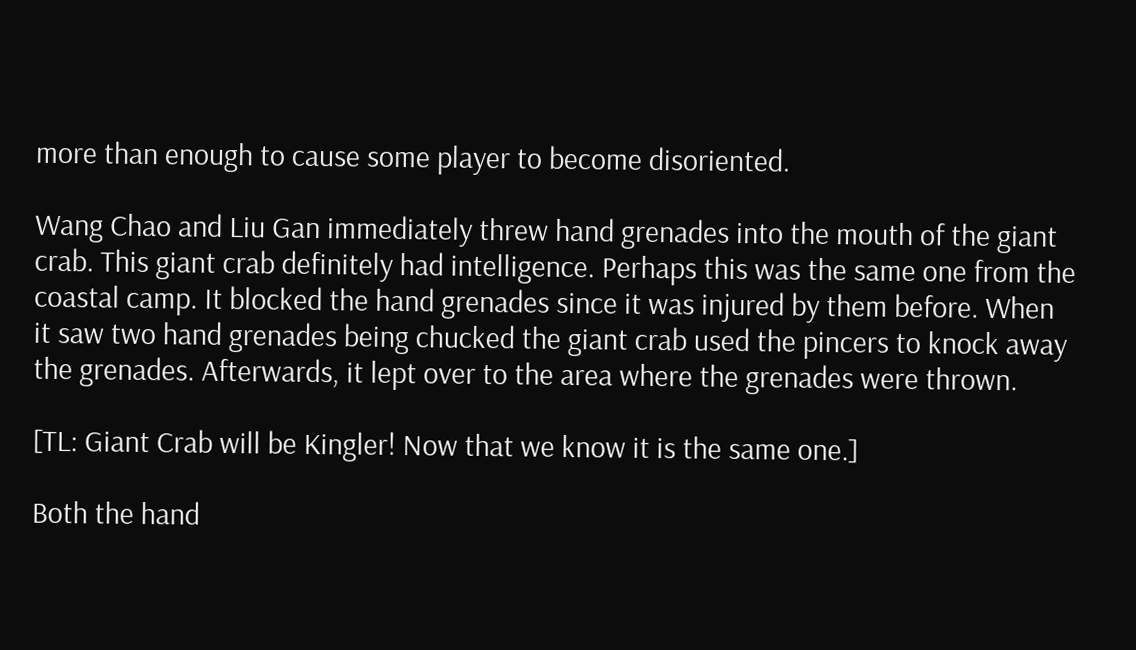more than enough to cause some player to become disoriented.

Wang Chao and Liu Gan immediately threw hand grenades into the mouth of the giant crab. This giant crab definitely had intelligence. Perhaps this was the same one from the coastal camp. It blocked the hand grenades since it was injured by them before. When it saw two hand grenades being chucked the giant crab used the pincers to knock away the grenades. Afterwards, it lept over to the area where the grenades were thrown.

[TL: Giant Crab will be Kingler! Now that we know it is the same one.]

Both the hand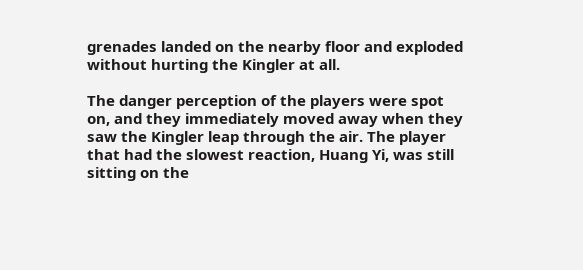grenades landed on the nearby floor and exploded without hurting the Kingler at all.

The danger perception of the players were spot on, and they immediately moved away when they saw the Kingler leap through the air. The player that had the slowest reaction, Huang Yi, was still sitting on the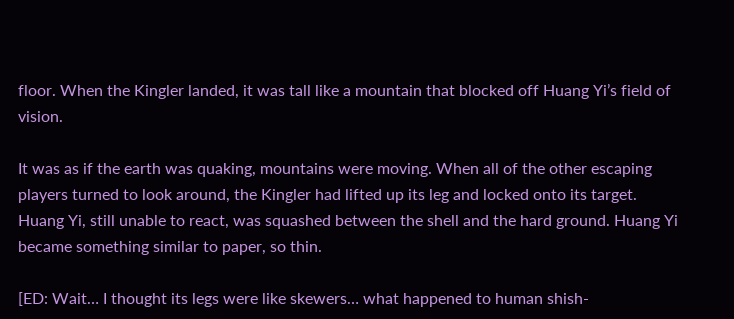floor. When the Kingler landed, it was tall like a mountain that blocked off Huang Yi’s field of vision.

It was as if the earth was quaking, mountains were moving. When all of the other escaping players turned to look around, the Kingler had lifted up its leg and locked onto its target. Huang Yi, still unable to react, was squashed between the shell and the hard ground. Huang Yi became something similar to paper, so thin.

[ED: Wait… I thought its legs were like skewers… what happened to human shish-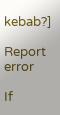kebab?]

Report error

If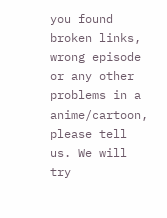you found broken links, wrong episode or any other problems in a anime/cartoon, please tell us. We will try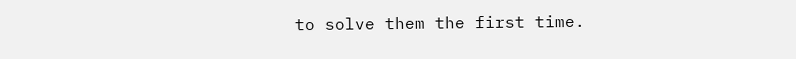to solve them the first time.